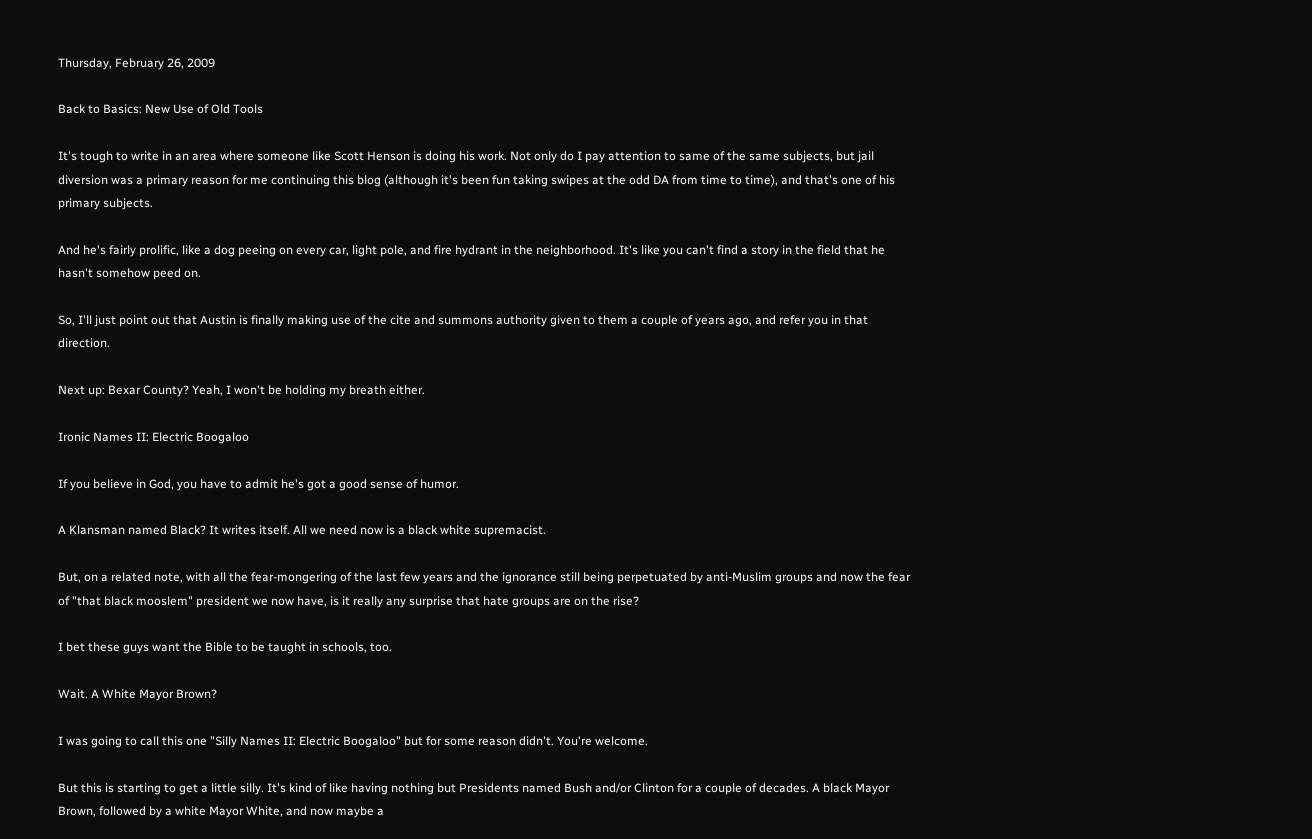Thursday, February 26, 2009

Back to Basics: New Use of Old Tools

It's tough to write in an area where someone like Scott Henson is doing his work. Not only do I pay attention to same of the same subjects, but jail diversion was a primary reason for me continuing this blog (although it's been fun taking swipes at the odd DA from time to time), and that's one of his primary subjects.

And he's fairly prolific, like a dog peeing on every car, light pole, and fire hydrant in the neighborhood. It's like you can't find a story in the field that he hasn't somehow peed on.

So, I'll just point out that Austin is finally making use of the cite and summons authority given to them a couple of years ago, and refer you in that direction.

Next up: Bexar County? Yeah, I won't be holding my breath either.

Ironic Names II: Electric Boogaloo

If you believe in God, you have to admit he's got a good sense of humor.

A Klansman named Black? It writes itself. All we need now is a black white supremacist.

But, on a related note, with all the fear-mongering of the last few years and the ignorance still being perpetuated by anti-Muslim groups and now the fear of "that black mooslem" president we now have, is it really any surprise that hate groups are on the rise?

I bet these guys want the Bible to be taught in schools, too.

Wait. A White Mayor Brown?

I was going to call this one "Silly Names II: Electric Boogaloo" but for some reason didn't. You're welcome.

But this is starting to get a little silly. It's kind of like having nothing but Presidents named Bush and/or Clinton for a couple of decades. A black Mayor Brown, followed by a white Mayor White, and now maybe a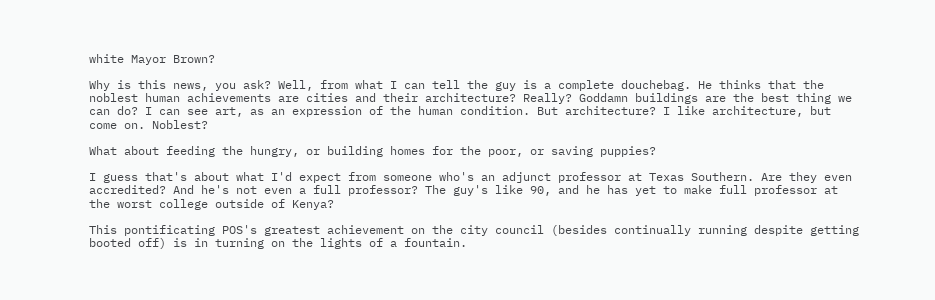white Mayor Brown?

Why is this news, you ask? Well, from what I can tell the guy is a complete douchebag. He thinks that the noblest human achievements are cities and their architecture? Really? Goddamn buildings are the best thing we can do? I can see art, as an expression of the human condition. But architecture? I like architecture, but come on. Noblest?

What about feeding the hungry, or building homes for the poor, or saving puppies?

I guess that's about what I'd expect from someone who's an adjunct professor at Texas Southern. Are they even accredited? And he's not even a full professor? The guy's like 90, and he has yet to make full professor at the worst college outside of Kenya?

This pontificating POS's greatest achievement on the city council (besides continually running despite getting booted off) is in turning on the lights of a fountain.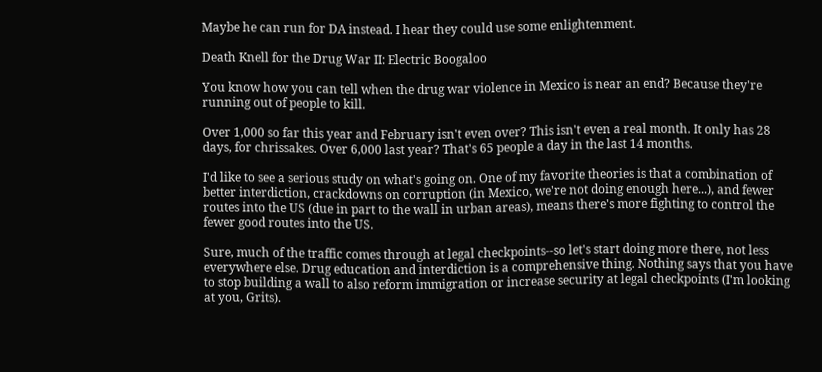Maybe he can run for DA instead. I hear they could use some enlightenment.

Death Knell for the Drug War II: Electric Boogaloo

You know how you can tell when the drug war violence in Mexico is near an end? Because they're running out of people to kill.

Over 1,000 so far this year and February isn't even over? This isn't even a real month. It only has 28 days, for chrissakes. Over 6,000 last year? That's 65 people a day in the last 14 months.

I'd like to see a serious study on what's going on. One of my favorite theories is that a combination of better interdiction, crackdowns on corruption (in Mexico, we're not doing enough here...), and fewer routes into the US (due in part to the wall in urban areas), means there's more fighting to control the fewer good routes into the US.

Sure, much of the traffic comes through at legal checkpoints--so let's start doing more there, not less everywhere else. Drug education and interdiction is a comprehensive thing. Nothing says that you have to stop building a wall to also reform immigration or increase security at legal checkpoints (I'm looking at you, Grits).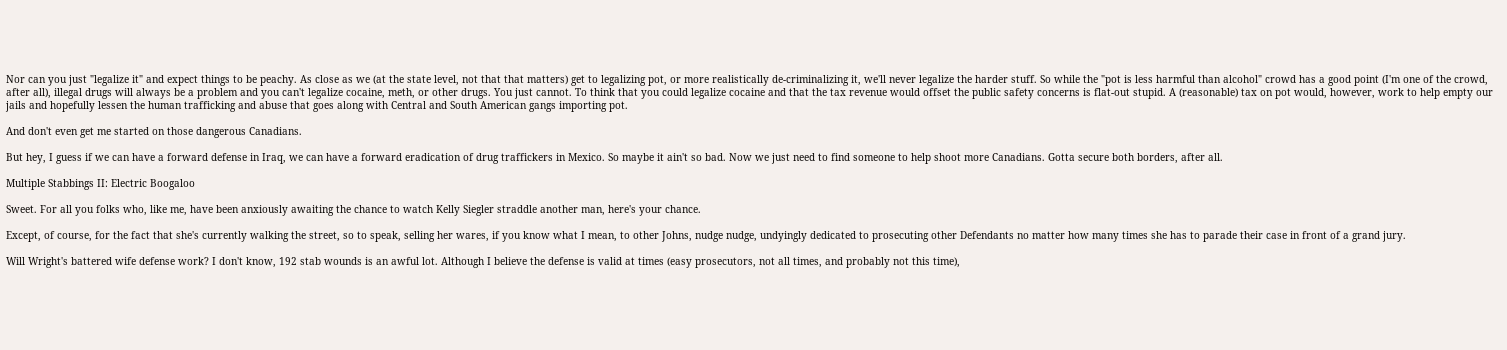Nor can you just "legalize it" and expect things to be peachy. As close as we (at the state level, not that that matters) get to legalizing pot, or more realistically de-criminalizing it, we'll never legalize the harder stuff. So while the "pot is less harmful than alcohol" crowd has a good point (I'm one of the crowd, after all), illegal drugs will always be a problem and you can't legalize cocaine, meth, or other drugs. You just cannot. To think that you could legalize cocaine and that the tax revenue would offset the public safety concerns is flat-out stupid. A (reasonable) tax on pot would, however, work to help empty our jails and hopefully lessen the human trafficking and abuse that goes along with Central and South American gangs importing pot.

And don't even get me started on those dangerous Canadians.

But hey, I guess if we can have a forward defense in Iraq, we can have a forward eradication of drug traffickers in Mexico. So maybe it ain't so bad. Now we just need to find someone to help shoot more Canadians. Gotta secure both borders, after all.

Multiple Stabbings II: Electric Boogaloo

Sweet. For all you folks who, like me, have been anxiously awaiting the chance to watch Kelly Siegler straddle another man, here's your chance.

Except, of course, for the fact that she's currently walking the street, so to speak, selling her wares, if you know what I mean, to other Johns, nudge nudge, undyingly dedicated to prosecuting other Defendants no matter how many times she has to parade their case in front of a grand jury.

Will Wright's battered wife defense work? I don't know, 192 stab wounds is an awful lot. Although I believe the defense is valid at times (easy prosecutors, not all times, and probably not this time),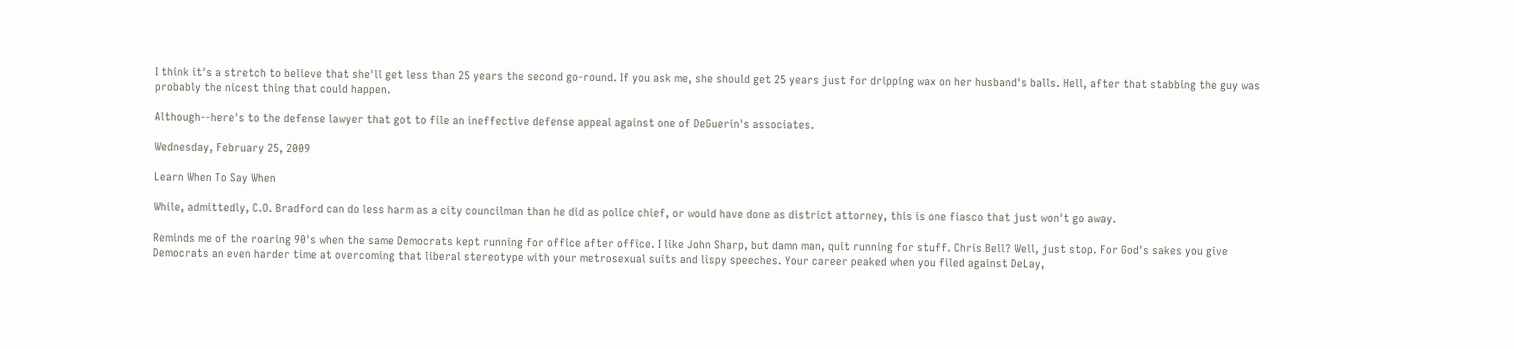I think it's a stretch to believe that she'll get less than 25 years the second go-round. If you ask me, she should get 25 years just for dripping wax on her husband's balls. Hell, after that stabbing the guy was probably the nicest thing that could happen.

Although--here's to the defense lawyer that got to file an ineffective defense appeal against one of DeGuerin's associates.

Wednesday, February 25, 2009

Learn When To Say When

While, admittedly, C.O. Bradford can do less harm as a city councilman than he did as police chief, or would have done as district attorney, this is one fiasco that just won't go away.

Reminds me of the roaring 90's when the same Democrats kept running for office after office. I like John Sharp, but damn man, quit running for stuff. Chris Bell? Well, just stop. For God's sakes you give Democrats an even harder time at overcoming that liberal stereotype with your metrosexual suits and lispy speeches. Your career peaked when you filed against DeLay,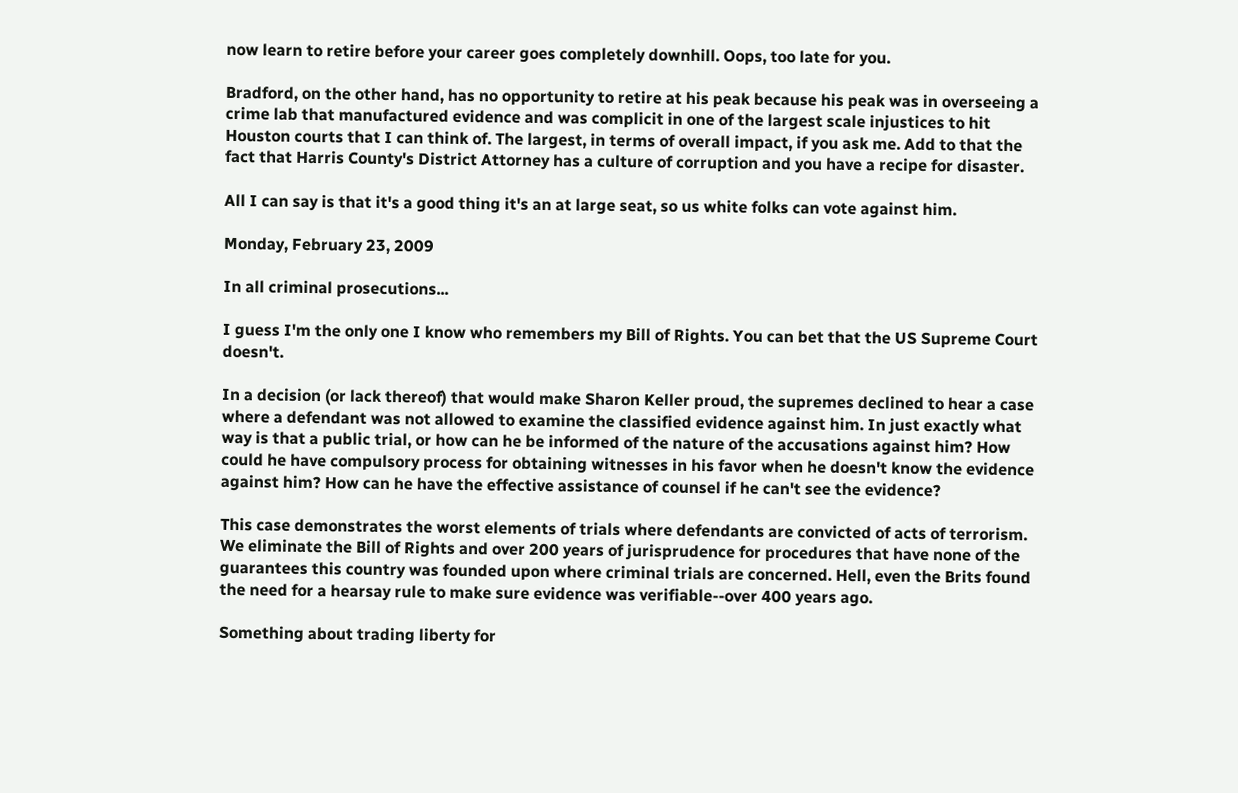now learn to retire before your career goes completely downhill. Oops, too late for you.

Bradford, on the other hand, has no opportunity to retire at his peak because his peak was in overseeing a crime lab that manufactured evidence and was complicit in one of the largest scale injustices to hit Houston courts that I can think of. The largest, in terms of overall impact, if you ask me. Add to that the fact that Harris County's District Attorney has a culture of corruption and you have a recipe for disaster.

All I can say is that it's a good thing it's an at large seat, so us white folks can vote against him.

Monday, February 23, 2009

In all criminal prosecutions...

I guess I'm the only one I know who remembers my Bill of Rights. You can bet that the US Supreme Court doesn't.

In a decision (or lack thereof) that would make Sharon Keller proud, the supremes declined to hear a case where a defendant was not allowed to examine the classified evidence against him. In just exactly what way is that a public trial, or how can he be informed of the nature of the accusations against him? How could he have compulsory process for obtaining witnesses in his favor when he doesn't know the evidence against him? How can he have the effective assistance of counsel if he can't see the evidence?

This case demonstrates the worst elements of trials where defendants are convicted of acts of terrorism. We eliminate the Bill of Rights and over 200 years of jurisprudence for procedures that have none of the guarantees this country was founded upon where criminal trials are concerned. Hell, even the Brits found the need for a hearsay rule to make sure evidence was verifiable--over 400 years ago.

Something about trading liberty for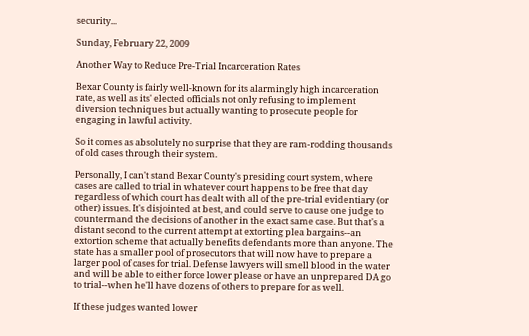security...

Sunday, February 22, 2009

Another Way to Reduce Pre-Trial Incarceration Rates

Bexar County is fairly well-known for its alarmingly high incarceration rate, as well as its' elected officials not only refusing to implement diversion techniques but actually wanting to prosecute people for engaging in lawful activity.

So it comes as absolutely no surprise that they are ram-rodding thousands of old cases through their system.

Personally, I can't stand Bexar County's presiding court system, where cases are called to trial in whatever court happens to be free that day regardless of which court has dealt with all of the pre-trial evidentiary (or other) issues. It's disjointed at best, and could serve to cause one judge to countermand the decisions of another in the exact same case. But that's a distant second to the current attempt at extorting plea bargains--an extortion scheme that actually benefits defendants more than anyone. The state has a smaller pool of prosecutors that will now have to prepare a larger pool of cases for trial. Defense lawyers will smell blood in the water and will be able to either force lower please or have an unprepared DA go to trial--when he'll have dozens of others to prepare for as well.

If these judges wanted lower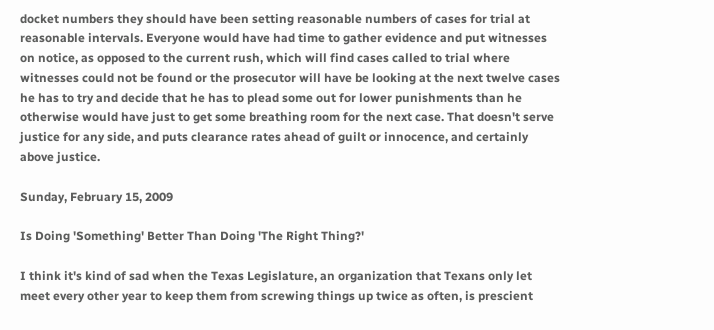docket numbers they should have been setting reasonable numbers of cases for trial at reasonable intervals. Everyone would have had time to gather evidence and put witnesses on notice, as opposed to the current rush, which will find cases called to trial where witnesses could not be found or the prosecutor will have be looking at the next twelve cases he has to try and decide that he has to plead some out for lower punishments than he otherwise would have just to get some breathing room for the next case. That doesn't serve justice for any side, and puts clearance rates ahead of guilt or innocence, and certainly above justice.

Sunday, February 15, 2009

Is Doing 'Something' Better Than Doing 'The Right Thing?'

I think it's kind of sad when the Texas Legislature, an organization that Texans only let meet every other year to keep them from screwing things up twice as often, is prescient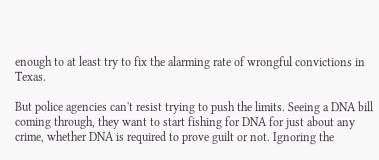enough to at least try to fix the alarming rate of wrongful convictions in Texas.

But police agencies can't resist trying to push the limits. Seeing a DNA bill coming through, they want to start fishing for DNA for just about any crime, whether DNA is required to prove guilt or not. Ignoring the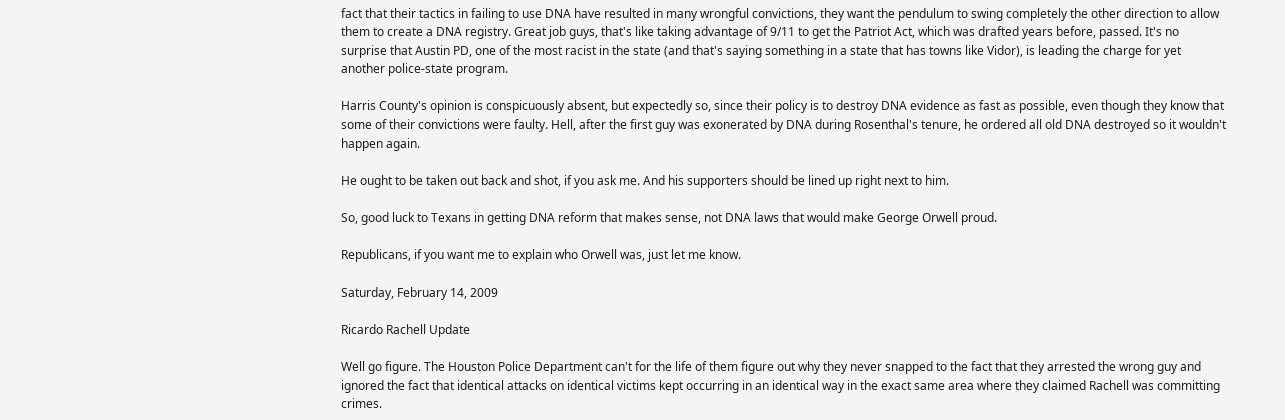fact that their tactics in failing to use DNA have resulted in many wrongful convictions, they want the pendulum to swing completely the other direction to allow them to create a DNA registry. Great job guys, that's like taking advantage of 9/11 to get the Patriot Act, which was drafted years before, passed. It's no surprise that Austin PD, one of the most racist in the state (and that's saying something in a state that has towns like Vidor), is leading the charge for yet another police-state program.

Harris County's opinion is conspicuously absent, but expectedly so, since their policy is to destroy DNA evidence as fast as possible, even though they know that some of their convictions were faulty. Hell, after the first guy was exonerated by DNA during Rosenthal's tenure, he ordered all old DNA destroyed so it wouldn't happen again.

He ought to be taken out back and shot, if you ask me. And his supporters should be lined up right next to him.

So, good luck to Texans in getting DNA reform that makes sense, not DNA laws that would make George Orwell proud.

Republicans, if you want me to explain who Orwell was, just let me know.

Saturday, February 14, 2009

Ricardo Rachell Update

Well go figure. The Houston Police Department can't for the life of them figure out why they never snapped to the fact that they arrested the wrong guy and ignored the fact that identical attacks on identical victims kept occurring in an identical way in the exact same area where they claimed Rachell was committing crimes.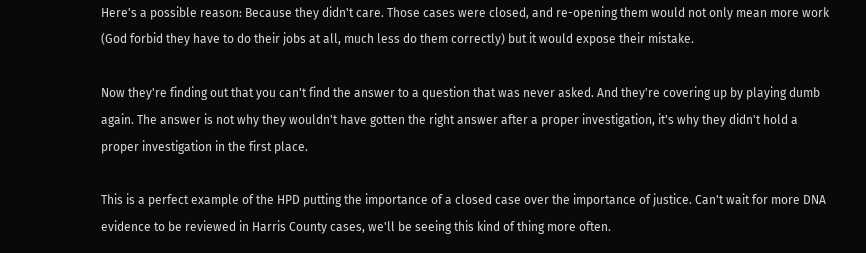Here's a possible reason: Because they didn't care. Those cases were closed, and re-opening them would not only mean more work (God forbid they have to do their jobs at all, much less do them correctly) but it would expose their mistake.

Now they're finding out that you can't find the answer to a question that was never asked. And they're covering up by playing dumb again. The answer is not why they wouldn't have gotten the right answer after a proper investigation, it's why they didn't hold a proper investigation in the first place.

This is a perfect example of the HPD putting the importance of a closed case over the importance of justice. Can't wait for more DNA evidence to be reviewed in Harris County cases, we'll be seeing this kind of thing more often.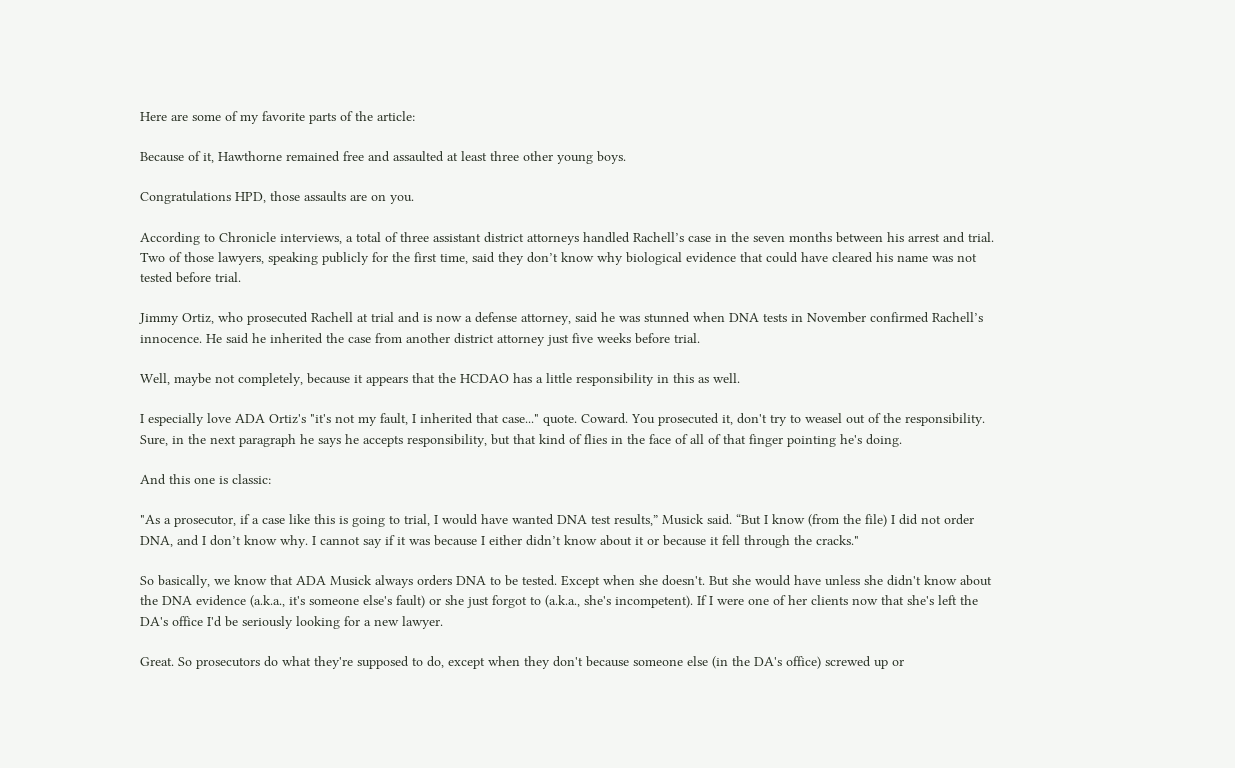Here are some of my favorite parts of the article:

Because of it, Hawthorne remained free and assaulted at least three other young boys.

Congratulations HPD, those assaults are on you.

According to Chronicle interviews, a total of three assistant district attorneys handled Rachell’s case in the seven months between his arrest and trial. Two of those lawyers, speaking publicly for the first time, said they don’t know why biological evidence that could have cleared his name was not tested before trial.

Jimmy Ortiz, who prosecuted Rachell at trial and is now a defense attorney, said he was stunned when DNA tests in November confirmed Rachell’s innocence. He said he inherited the case from another district attorney just five weeks before trial.

Well, maybe not completely, because it appears that the HCDAO has a little responsibility in this as well.

I especially love ADA Ortiz's "it's not my fault, I inherited that case..." quote. Coward. You prosecuted it, don't try to weasel out of the responsibility. Sure, in the next paragraph he says he accepts responsibility, but that kind of flies in the face of all of that finger pointing he's doing.

And this one is classic:

"As a prosecutor, if a case like this is going to trial, I would have wanted DNA test results,” Musick said. “But I know (from the file) I did not order DNA, and I don’t know why. I cannot say if it was because I either didn’t know about it or because it fell through the cracks."

So basically, we know that ADA Musick always orders DNA to be tested. Except when she doesn't. But she would have unless she didn't know about the DNA evidence (a.k.a., it's someone else's fault) or she just forgot to (a.k.a., she's incompetent). If I were one of her clients now that she's left the DA's office I'd be seriously looking for a new lawyer.

Great. So prosecutors do what they're supposed to do, except when they don't because someone else (in the DA's office) screwed up or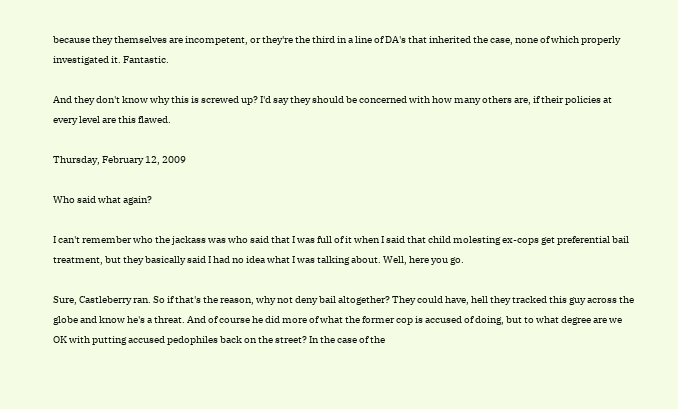because they themselves are incompetent, or they're the third in a line of DA's that inherited the case, none of which properly investigated it. Fantastic.

And they don't know why this is screwed up? I'd say they should be concerned with how many others are, if their policies at every level are this flawed.

Thursday, February 12, 2009

Who said what again?

I can't remember who the jackass was who said that I was full of it when I said that child molesting ex-cops get preferential bail treatment, but they basically said I had no idea what I was talking about. Well, here you go.

Sure, Castleberry ran. So if that's the reason, why not deny bail altogether? They could have, hell they tracked this guy across the globe and know he's a threat. And of course he did more of what the former cop is accused of doing, but to what degree are we OK with putting accused pedophiles back on the street? In the case of the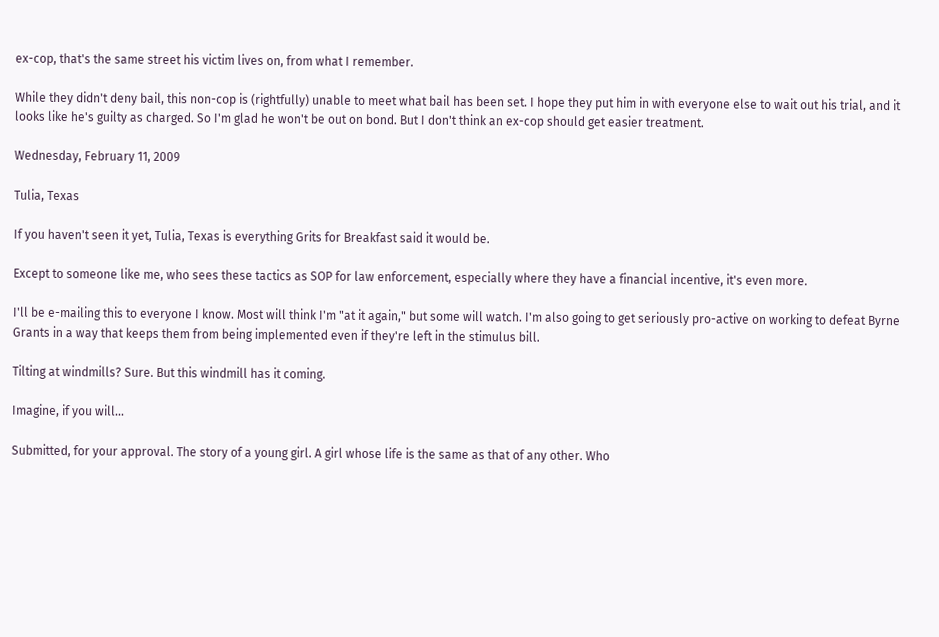ex-cop, that's the same street his victim lives on, from what I remember.

While they didn't deny bail, this non-cop is (rightfully) unable to meet what bail has been set. I hope they put him in with everyone else to wait out his trial, and it looks like he's guilty as charged. So I'm glad he won't be out on bond. But I don't think an ex-cop should get easier treatment.

Wednesday, February 11, 2009

Tulia, Texas

If you haven't seen it yet, Tulia, Texas is everything Grits for Breakfast said it would be.

Except to someone like me, who sees these tactics as SOP for law enforcement, especially where they have a financial incentive, it's even more.

I'll be e-mailing this to everyone I know. Most will think I'm "at it again," but some will watch. I'm also going to get seriously pro-active on working to defeat Byrne Grants in a way that keeps them from being implemented even if they're left in the stimulus bill.

Tilting at windmills? Sure. But this windmill has it coming.

Imagine, if you will...

Submitted, for your approval. The story of a young girl. A girl whose life is the same as that of any other. Who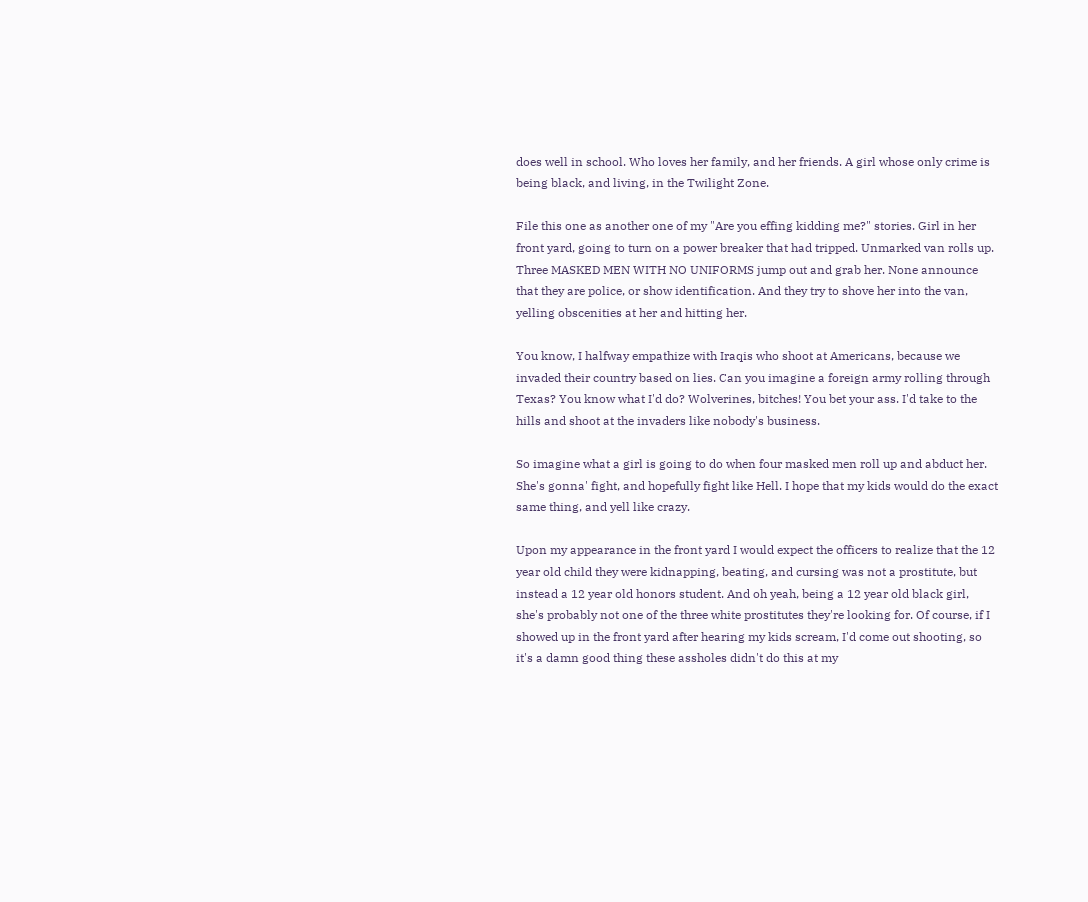does well in school. Who loves her family, and her friends. A girl whose only crime is being black, and living, in the Twilight Zone.

File this one as another one of my "Are you effing kidding me?" stories. Girl in her front yard, going to turn on a power breaker that had tripped. Unmarked van rolls up. Three MASKED MEN WITH NO UNIFORMS jump out and grab her. None announce that they are police, or show identification. And they try to shove her into the van, yelling obscenities at her and hitting her.

You know, I halfway empathize with Iraqis who shoot at Americans, because we invaded their country based on lies. Can you imagine a foreign army rolling through Texas? You know what I'd do? Wolverines, bitches! You bet your ass. I'd take to the hills and shoot at the invaders like nobody's business.

So imagine what a girl is going to do when four masked men roll up and abduct her. She's gonna' fight, and hopefully fight like Hell. I hope that my kids would do the exact same thing, and yell like crazy.

Upon my appearance in the front yard I would expect the officers to realize that the 12 year old child they were kidnapping, beating, and cursing was not a prostitute, but instead a 12 year old honors student. And oh yeah, being a 12 year old black girl, she's probably not one of the three white prostitutes they're looking for. Of course, if I showed up in the front yard after hearing my kids scream, I'd come out shooting, so it's a damn good thing these assholes didn't do this at my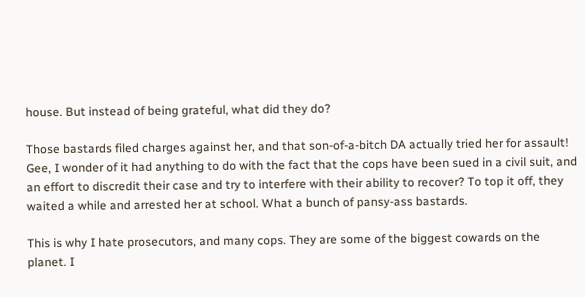house. But instead of being grateful, what did they do?

Those bastards filed charges against her, and that son-of-a-bitch DA actually tried her for assault! Gee, I wonder of it had anything to do with the fact that the cops have been sued in a civil suit, and an effort to discredit their case and try to interfere with their ability to recover? To top it off, they waited a while and arrested her at school. What a bunch of pansy-ass bastards.

This is why I hate prosecutors, and many cops. They are some of the biggest cowards on the planet. I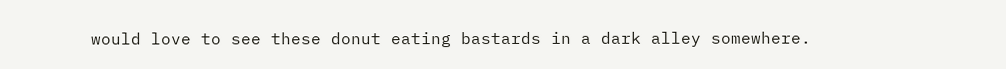would love to see these donut eating bastards in a dark alley somewhere.